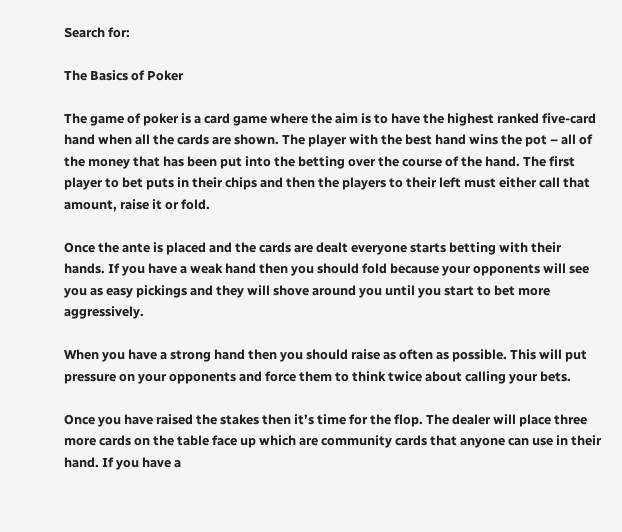Search for:

The Basics of Poker

The game of poker is a card game where the aim is to have the highest ranked five-card hand when all the cards are shown. The player with the best hand wins the pot – all of the money that has been put into the betting over the course of the hand. The first player to bet puts in their chips and then the players to their left must either call that amount, raise it or fold.

Once the ante is placed and the cards are dealt everyone starts betting with their hands. If you have a weak hand then you should fold because your opponents will see you as easy pickings and they will shove around you until you start to bet more aggressively.

When you have a strong hand then you should raise as often as possible. This will put pressure on your opponents and force them to think twice about calling your bets.

Once you have raised the stakes then it’s time for the flop. The dealer will place three more cards on the table face up which are community cards that anyone can use in their hand. If you have a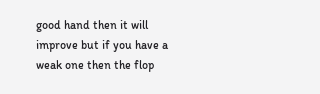good hand then it will improve but if you have a weak one then the flop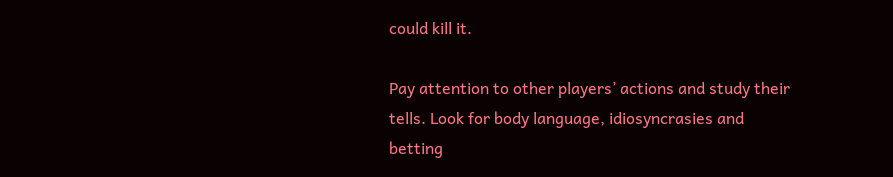could kill it.

Pay attention to other players’ actions and study their tells. Look for body language, idiosyncrasies and betting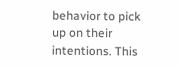behavior to pick up on their intentions. This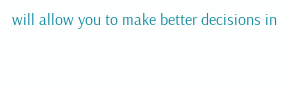will allow you to make better decisions in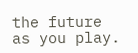the future as you play.